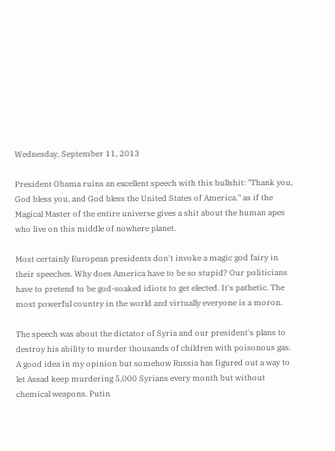Wednesday, September 11, 2013

President Obama ruins an excellent speech with this bullshit: "Thank you, God bless you, and God bless the United States of America." as if the Magical Master of the entire universe gives a shit about the human apes who live on this middle of nowhere planet.

Most certainly European presidents don't invoke a magic god fairy in their speeches. Why does America have to be so stupid? Our politicians have to pretend to be god-soaked idiots to get elected. It's pathetic. The most powerful country in the world and virtually everyone is a moron.

The speech was about the dictator of Syria and our president's plans to destroy his ability to murder thousands of children with poisonous gas. A good idea in my opinion but somehow Russia has figured out a way to let Assad keep murdering 5,000 Syrians every month but without chemical weapons. Putin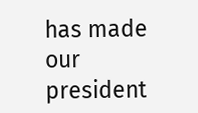has made our president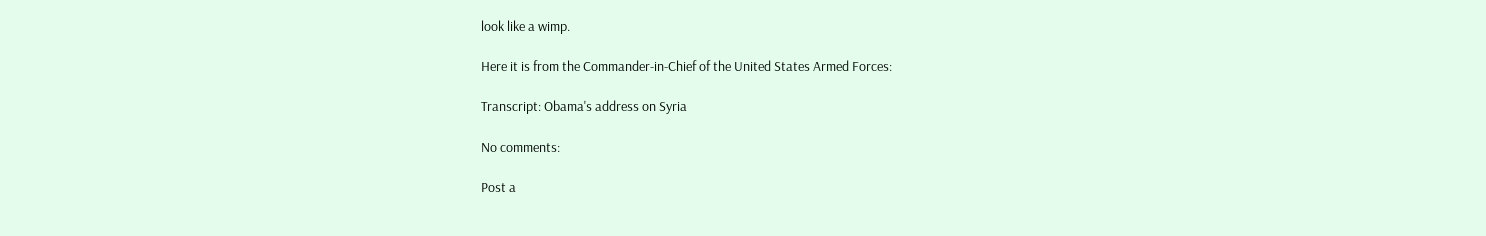look like a wimp.

Here it is from the Commander-in-Chief of the United States Armed Forces:

Transcript: Obama's address on Syria

No comments:

Post a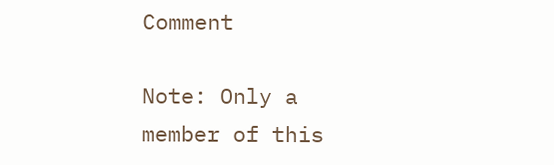Comment

Note: Only a member of this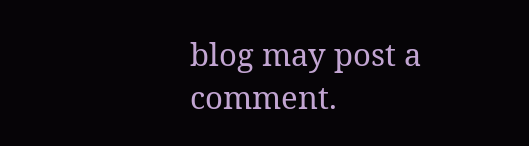blog may post a comment.